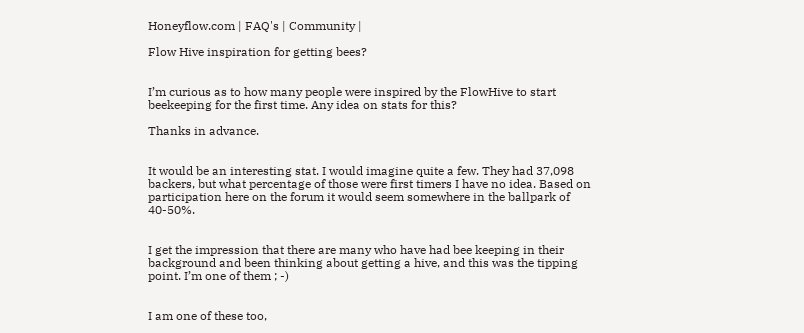Honeyflow.com | FAQ's | Community |

Flow Hive inspiration for getting bees?


I’m curious as to how many people were inspired by the FlowHive to start beekeeping for the first time. Any idea on stats for this?

Thanks in advance.


It would be an interesting stat. I would imagine quite a few. They had 37,098 backers, but what percentage of those were first timers I have no idea. Based on participation here on the forum it would seem somewhere in the ballpark of 40-50%.


I get the impression that there are many who have had bee keeping in their background and been thinking about getting a hive, and this was the tipping point. I’m one of them ; -)


I am one of these too,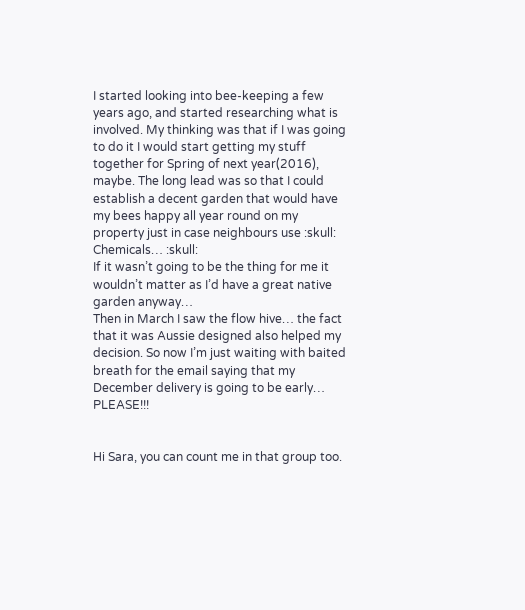I started looking into bee-keeping a few years ago, and started researching what is involved. My thinking was that if I was going to do it I would start getting my stuff together for Spring of next year(2016), maybe. The long lead was so that I could establish a decent garden that would have my bees happy all year round on my property just in case neighbours use :skull: Chemicals… :skull:
If it wasn’t going to be the thing for me it wouldn’t matter as I’d have a great native garden anyway…
Then in March I saw the flow hive… the fact that it was Aussie designed also helped my decision. So now I’m just waiting with baited breath for the email saying that my December delivery is going to be early… PLEASE!!!


Hi Sara, you can count me in that group too.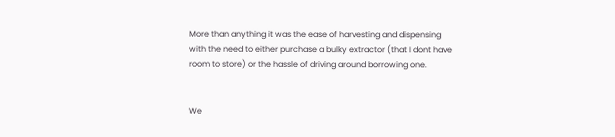More than anything it was the ease of harvesting and dispensing with the need to either purchase a bulky extractor (that I dont have room to store) or the hassle of driving around borrowing one.


We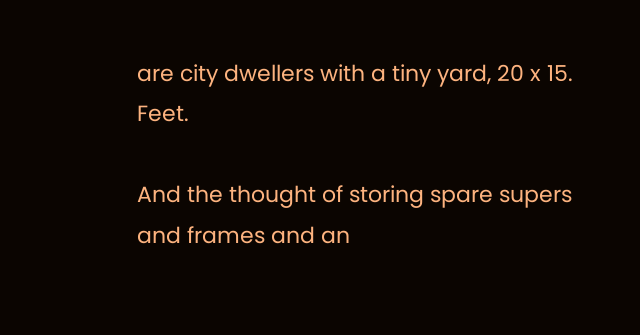are city dwellers with a tiny yard, 20 x 15. Feet.

And the thought of storing spare supers and frames and an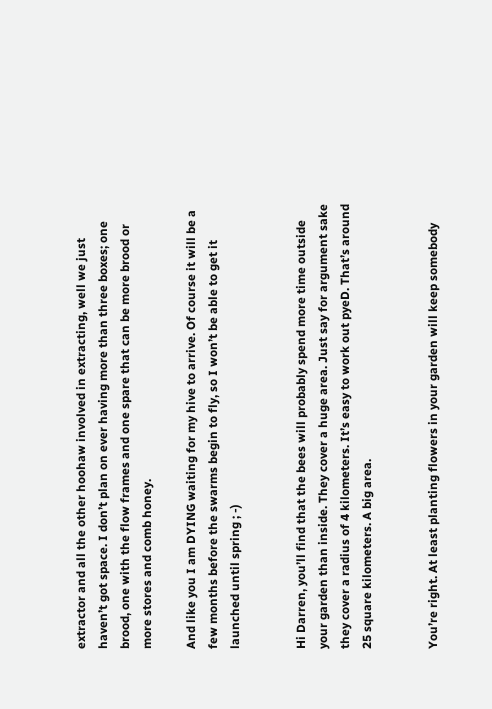extractor and all the other hoohaw involved in extracting, well we just haven’t got space. I don’t plan on ever having more than three boxes; one brood, one with the flow frames and one spare that can be more brood or more stores and comb honey.

And like you I am DYING waiting for my hive to arrive. Of course it will be a few months before the swarms begin to fly, so I won’t be able to get it launched until spring ; -)


Hi Darren, you’ll find that the bees will probably spend more time outside your garden than inside. They cover a huge area. Just say for argument sake they cover a radius of 4 kilometers. It’s easy to work out pyeD. That’s around 25 square kilometers. A big area.


You’re right. At least planting flowers in your garden will keep somebody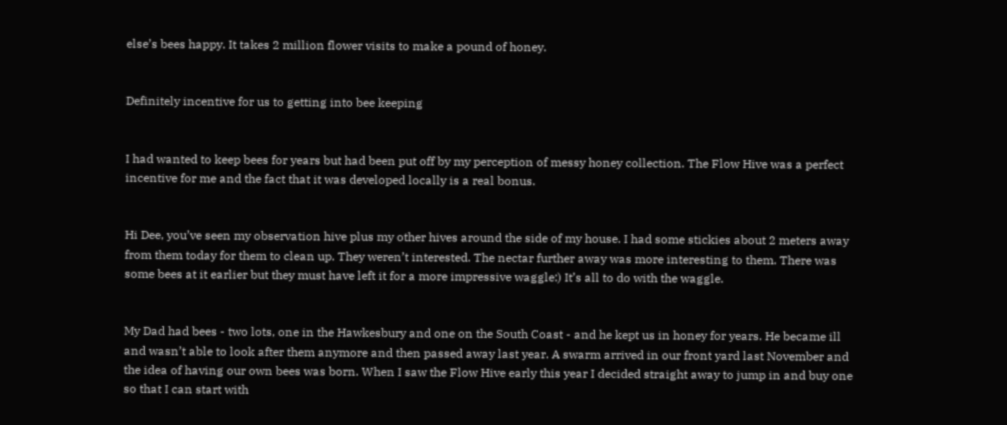else’s bees happy. It takes 2 million flower visits to make a pound of honey.


Definitely incentive for us to getting into bee keeping


I had wanted to keep bees for years but had been put off by my perception of messy honey collection. The Flow Hive was a perfect incentive for me and the fact that it was developed locally is a real bonus.


Hi Dee, you’ve seen my observation hive plus my other hives around the side of my house. I had some stickies about 2 meters away from them today for them to clean up. They weren’t interested. The nectar further away was more interesting to them. There was some bees at it earlier but they must have left it for a more impressive waggle:) It’s all to do with the waggle.


My Dad had bees - two lots, one in the Hawkesbury and one on the South Coast - and he kept us in honey for years. He became ill and wasn’t able to look after them anymore and then passed away last year. A swarm arrived in our front yard last November and the idea of having our own bees was born. When I saw the Flow Hive early this year I decided straight away to jump in and buy one so that I can start with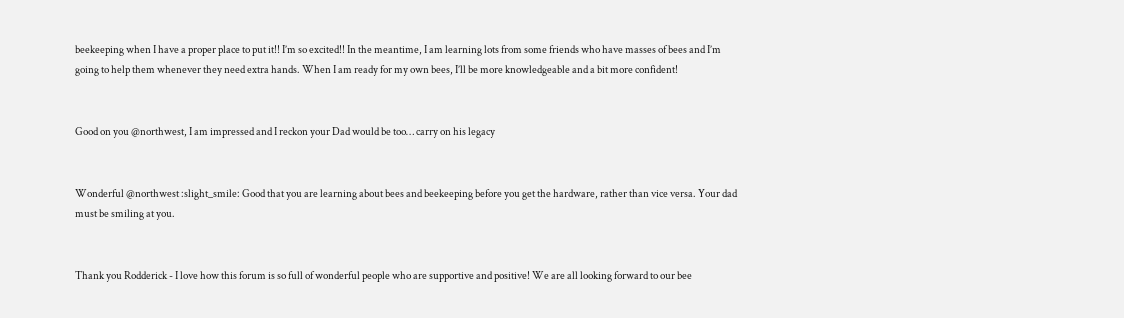beekeeping when I have a proper place to put it!! I’m so excited!! In the meantime, I am learning lots from some friends who have masses of bees and I’m going to help them whenever they need extra hands. When I am ready for my own bees, I’ll be more knowledgeable and a bit more confident!


Good on you @northwest, I am impressed and I reckon your Dad would be too… carry on his legacy


Wonderful @northwest :slight_smile: Good that you are learning about bees and beekeeping before you get the hardware, rather than vice versa. Your dad must be smiling at you.


Thank you Rodderick - I love how this forum is so full of wonderful people who are supportive and positive! We are all looking forward to our bee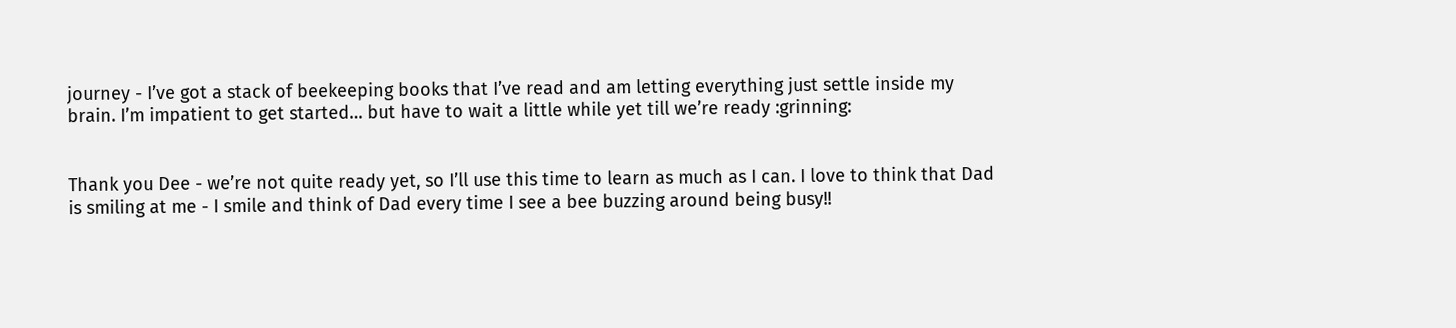journey - I’ve got a stack of beekeeping books that I’ve read and am letting everything just settle inside my brain. I’m impatient to get started… but have to wait a little while yet till we’re ready :grinning:


Thank you Dee - we’re not quite ready yet, so I’ll use this time to learn as much as I can. I love to think that Dad is smiling at me - I smile and think of Dad every time I see a bee buzzing around being busy!!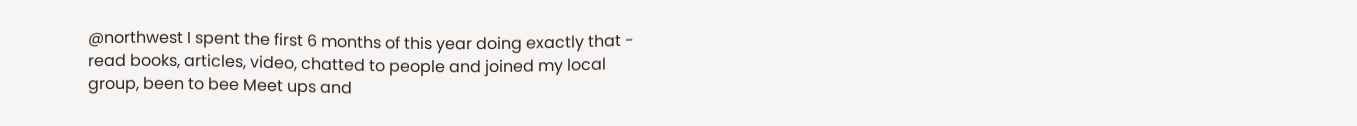@northwest I spent the first 6 months of this year doing exactly that - read books, articles, video, chatted to people and joined my local group, been to bee Meet ups and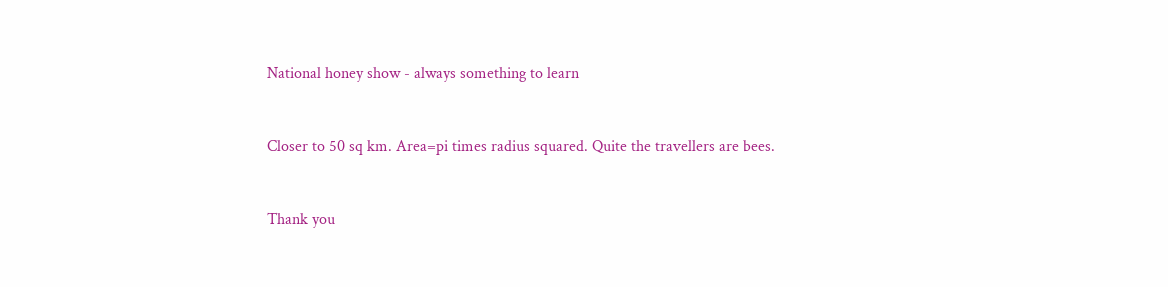National honey show - always something to learn


Closer to 50 sq km. Area=pi times radius squared. Quite the travellers are bees.


Thank you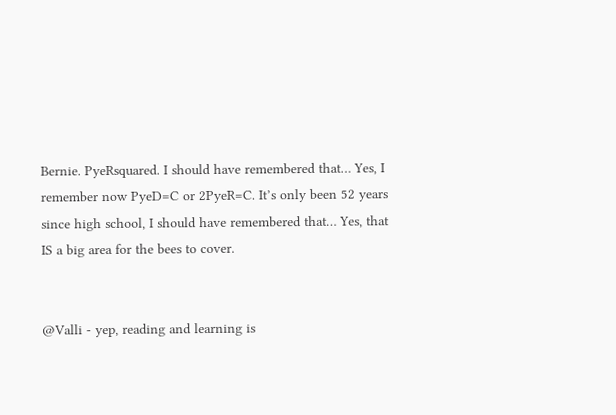Bernie. PyeRsquared. I should have remembered that… Yes, I remember now PyeD=C or 2PyeR=C. It’s only been 52 years since high school, I should have remembered that… Yes, that IS a big area for the bees to cover.


@Valli - yep, reading and learning is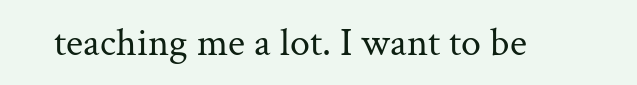teaching me a lot. I want to be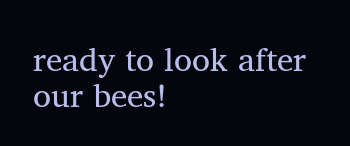ready to look after our bees!